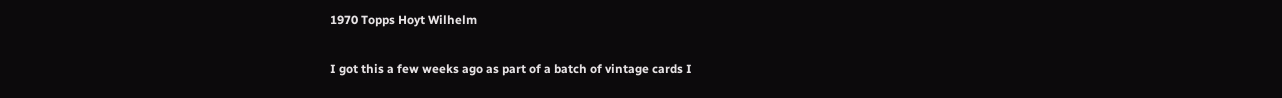1970 Topps Hoyt Wilhelm

I got this a few weeks ago as part of a batch of vintage cards I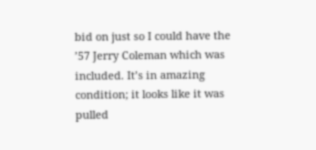bid on just so I could have the ’57 Jerry Coleman which was included. It’s in amazing condition; it looks like it was pulled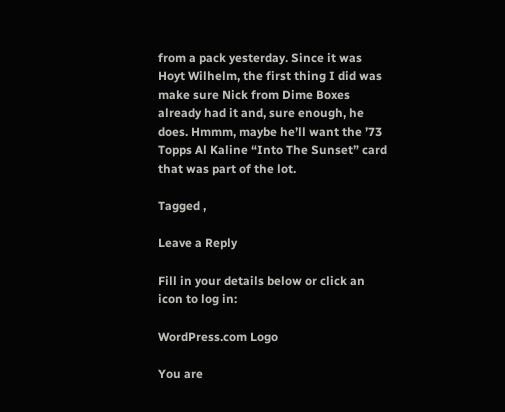from a pack yesterday. Since it was Hoyt Wilhelm, the first thing I did was make sure Nick from Dime Boxes already had it and, sure enough, he does. Hmmm, maybe he’ll want the ’73 Topps Al Kaline “Into The Sunset” card that was part of the lot.

Tagged ,

Leave a Reply

Fill in your details below or click an icon to log in:

WordPress.com Logo

You are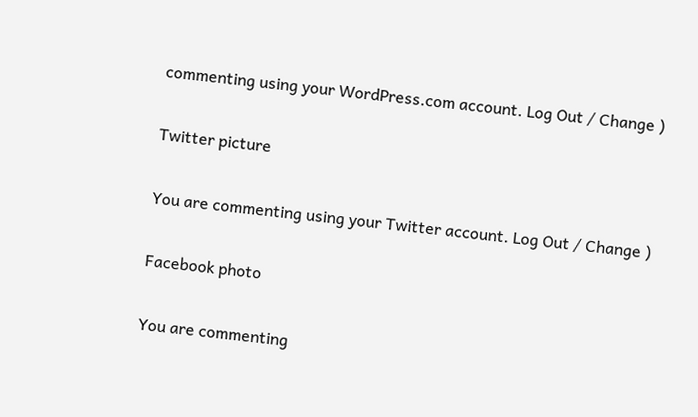commenting using your WordPress.com account. Log Out / Change )

Twitter picture

You are commenting using your Twitter account. Log Out / Change )

Facebook photo

You are commenting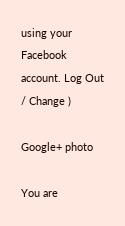using your Facebook account. Log Out / Change )

Google+ photo

You are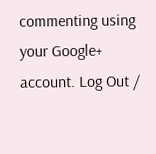commenting using your Google+ account. Log Out /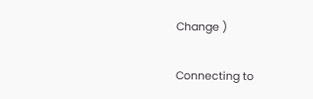Change )

Connecting to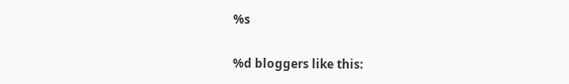%s

%d bloggers like this: